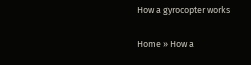How a gyrocopter works

Home » How a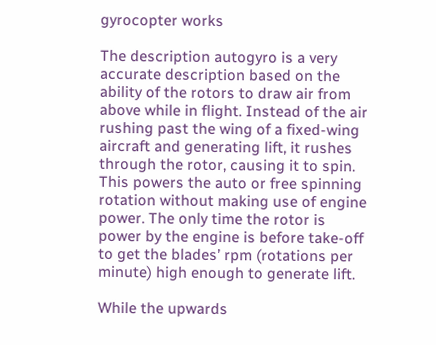gyrocopter works

The description autogyro is a very accurate description based on the ability of the rotors to draw air from above while in flight. Instead of the air rushing past the wing of a fixed-wing aircraft and generating lift, it rushes through the rotor, causing it to spin. This powers the auto or free spinning rotation without making use of engine power. The only time the rotor is power by the engine is before take-off to get the blades’ rpm (rotations per minute) high enough to generate lift.

While the upwards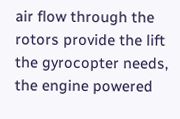air flow through the rotors provide the lift the gyrocopter needs, the engine powered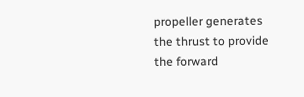propeller generates the thrust to provide the forward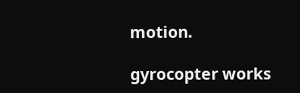motion.

gyrocopter works